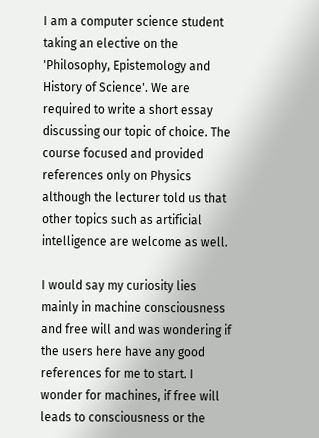I am a computer science student taking an elective on the 'Philosophy, Epistemology and History of Science'. We are required to write a short essay discussing our topic of choice. The course focused and provided references only on Physics although the lecturer told us that other topics such as artificial intelligence are welcome as well.

I would say my curiosity lies mainly in machine consciousness and free will and was wondering if the users here have any good references for me to start. I wonder for machines, if free will leads to consciousness or the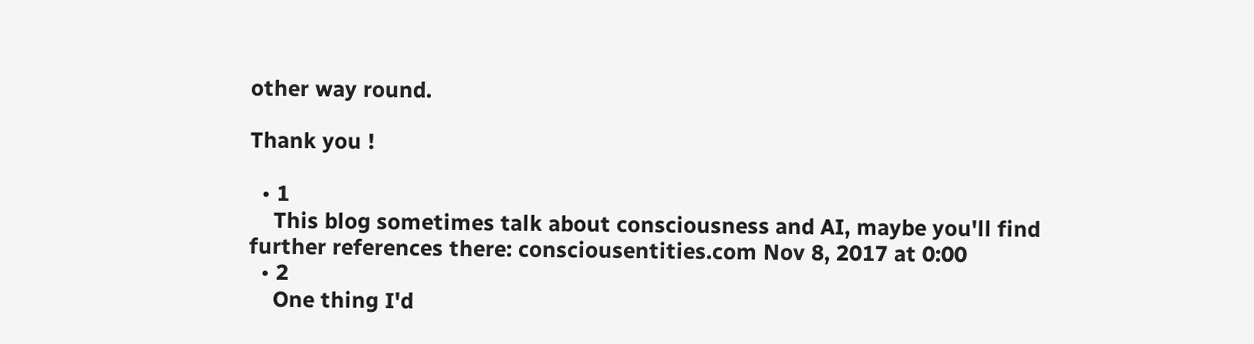other way round.

Thank you !

  • 1
    This blog sometimes talk about consciousness and AI, maybe you'll find further references there: consciousentities.com Nov 8, 2017 at 0:00
  • 2
    One thing I'd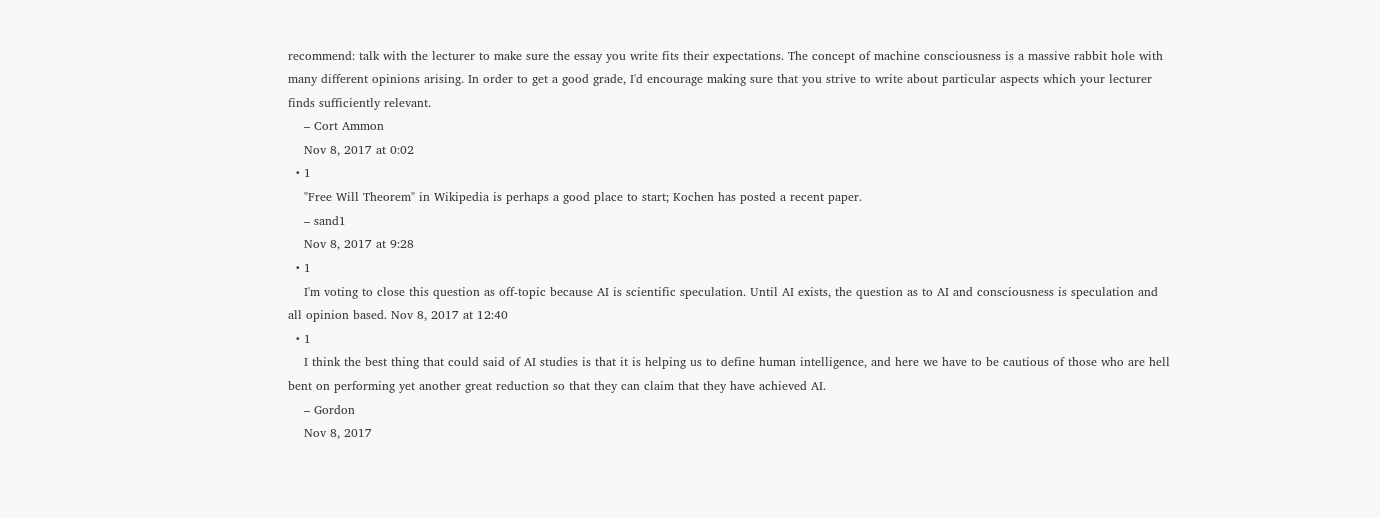recommend: talk with the lecturer to make sure the essay you write fits their expectations. The concept of machine consciousness is a massive rabbit hole with many different opinions arising. In order to get a good grade, I'd encourage making sure that you strive to write about particular aspects which your lecturer finds sufficiently relevant.
    – Cort Ammon
    Nov 8, 2017 at 0:02
  • 1
    "Free Will Theorem" in Wikipedia is perhaps a good place to start; Kochen has posted a recent paper.
    – sand1
    Nov 8, 2017 at 9:28
  • 1
    I'm voting to close this question as off-topic because AI is scientific speculation. Until AI exists, the question as to AI and consciousness is speculation and all opinion based. Nov 8, 2017 at 12:40
  • 1
    I think the best thing that could said of AI studies is that it is helping us to define human intelligence, and here we have to be cautious of those who are hell bent on performing yet another great reduction so that they can claim that they have achieved AI.
    – Gordon
    Nov 8, 2017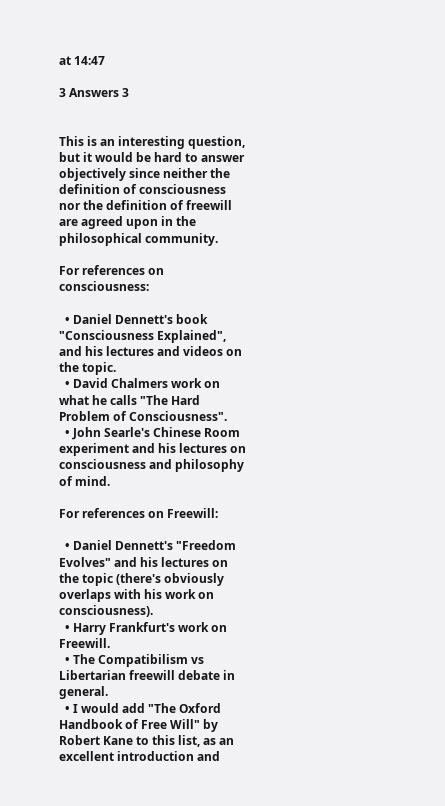at 14:47

3 Answers 3


This is an interesting question, but it would be hard to answer objectively since neither the definition of consciousness nor the definition of freewill are agreed upon in the philosophical community.

For references on consciousness:

  • Daniel Dennett's book "Consciousness Explained", and his lectures and videos on the topic.
  • David Chalmers work on what he calls "The Hard Problem of Consciousness".
  • John Searle's Chinese Room experiment and his lectures on consciousness and philosophy of mind.

For references on Freewill:

  • Daniel Dennett's "Freedom Evolves" and his lectures on the topic (there's obviously overlaps with his work on consciousness).
  • Harry Frankfurt's work on Freewill.
  • The Compatibilism vs Libertarian freewill debate in general.
  • I would add "The Oxford Handbook of Free Will" by Robert Kane to this list, as an excellent introduction and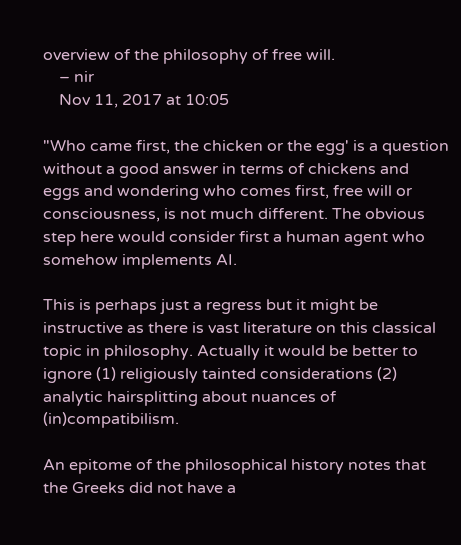overview of the philosophy of free will.
    – nir
    Nov 11, 2017 at 10:05

"Who came first, the chicken or the egg' is a question without a good answer in terms of chickens and eggs and wondering who comes first, free will or consciousness, is not much different. The obvious step here would consider first a human agent who somehow implements AI.

This is perhaps just a regress but it might be instructive as there is vast literature on this classical topic in philosophy. Actually it would be better to ignore (1) religiously tainted considerations (2) analytic hairsplitting about nuances of (in)compatibilism.

An epitome of the philosophical history notes that the Greeks did not have a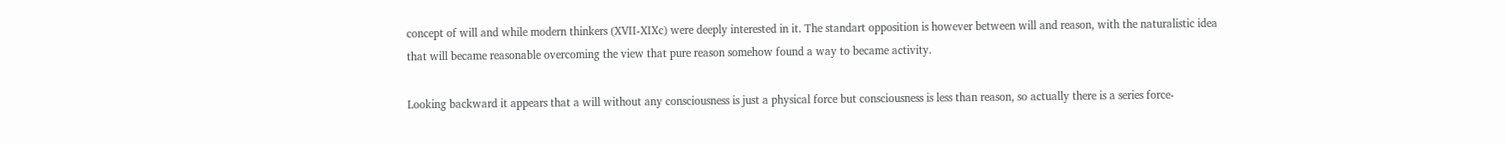concept of will and while modern thinkers (XVII-XIXc) were deeply interested in it. The standart opposition is however between will and reason, with the naturalistic idea that will became reasonable overcoming the view that pure reason somehow found a way to became activity.

Looking backward it appears that a will without any consciousness is just a physical force but consciousness is less than reason, so actually there is a series force-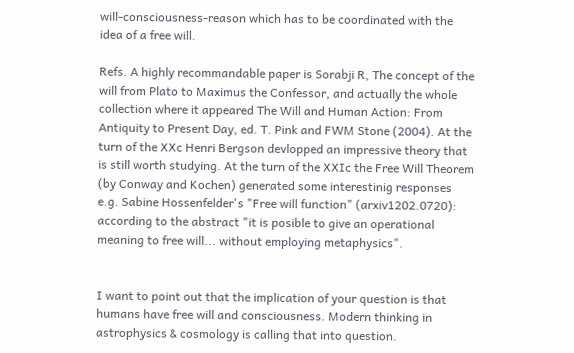will-consciousness-reason which has to be coordinated with the idea of a free will.

Refs. A highly recommandable paper is Sorabji R, The concept of the will from Plato to Maximus the Confessor, and actually the whole collection where it appeared The Will and Human Action: From Antiquity to Present Day, ed. T. Pink and FWM Stone (2004). At the turn of the XXc Henri Bergson devlopped an impressive theory that is still worth studying. At the turn of the XXIc the Free Will Theorem (by Conway and Kochen) generated some interestinig responses e.g. Sabine Hossenfelder's "Free will function" (arxiv1202.0720): according to the abstract "it is posible to give an operational meaning to free will... without employing metaphysics".


I want to point out that the implication of your question is that humans have free will and consciousness. Modern thinking in astrophysics & cosmology is calling that into question.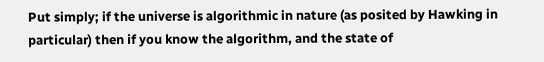Put simply; if the universe is algorithmic in nature (as posited by Hawking in particular) then if you know the algorithm, and the state of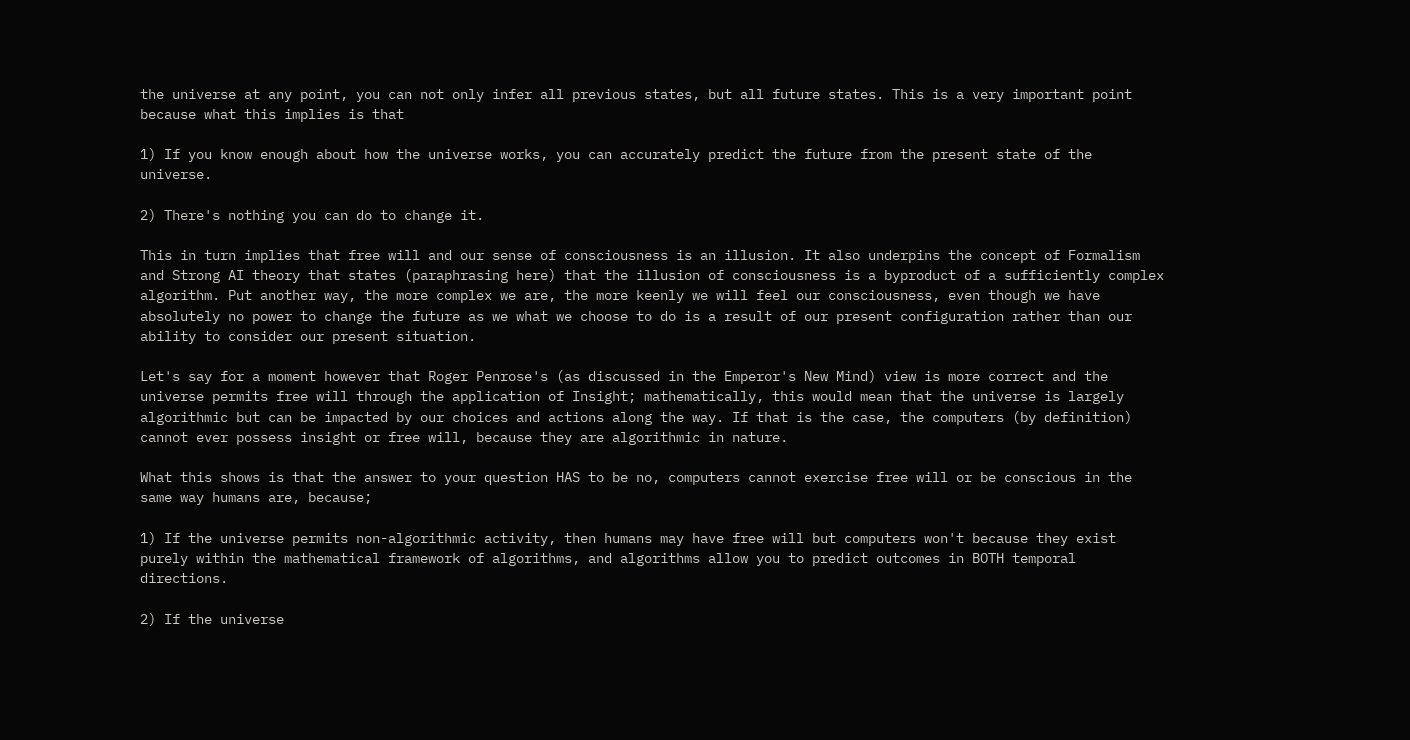the universe at any point, you can not only infer all previous states, but all future states. This is a very important point because what this implies is that

1) If you know enough about how the universe works, you can accurately predict the future from the present state of the universe.

2) There's nothing you can do to change it.

This in turn implies that free will and our sense of consciousness is an illusion. It also underpins the concept of Formalism and Strong AI theory that states (paraphrasing here) that the illusion of consciousness is a byproduct of a sufficiently complex algorithm. Put another way, the more complex we are, the more keenly we will feel our consciousness, even though we have absolutely no power to change the future as we what we choose to do is a result of our present configuration rather than our ability to consider our present situation.

Let's say for a moment however that Roger Penrose's (as discussed in the Emperor's New Mind) view is more correct and the universe permits free will through the application of Insight; mathematically, this would mean that the universe is largely algorithmic but can be impacted by our choices and actions along the way. If that is the case, the computers (by definition) cannot ever possess insight or free will, because they are algorithmic in nature.

What this shows is that the answer to your question HAS to be no, computers cannot exercise free will or be conscious in the same way humans are, because;

1) If the universe permits non-algorithmic activity, then humans may have free will but computers won't because they exist purely within the mathematical framework of algorithms, and algorithms allow you to predict outcomes in BOTH temporal directions.

2) If the universe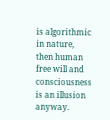is algorithmic in nature, then human free will and consciousness is an illusion anyway.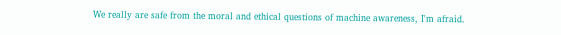We really are safe from the moral and ethical questions of machine awareness, I'm afraid.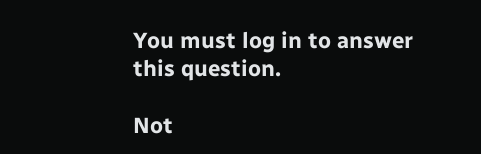You must log in to answer this question.

Not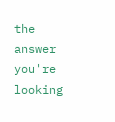the answer you're looking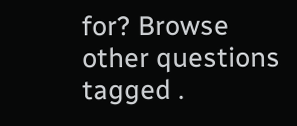for? Browse other questions tagged .